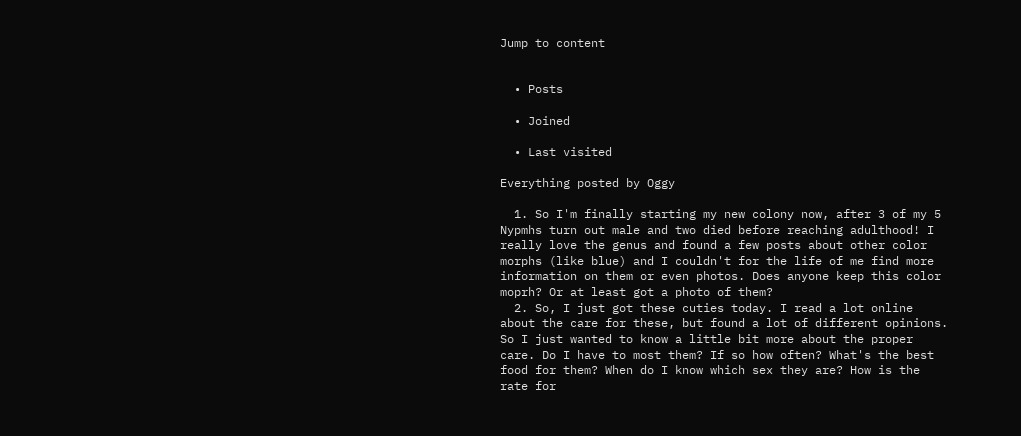Jump to content


  • Posts

  • Joined

  • Last visited

Everything posted by Oggy

  1. So I'm finally starting my new colony now, after 3 of my 5 Nypmhs turn out male and two died before reaching adulthood! I really love the genus and found a few posts about other color morphs (like blue) and I couldn't for the life of me find more information on them or even photos. Does anyone keep this color moprh? Or at least got a photo of them?
  2. So, I just got these cuties today. I read a lot online about the care for these, but found a lot of different opinions. So I just wanted to know a little bit more about the proper care. Do I have to most them? If so how often? What's the best food for them? When do I know which sex they are? How is the rate for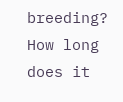breeding? How long does it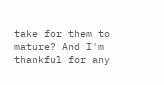take for them to mature? And I'm thankful for any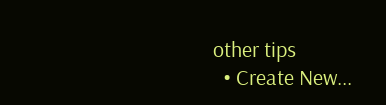other tips
  • Create New...